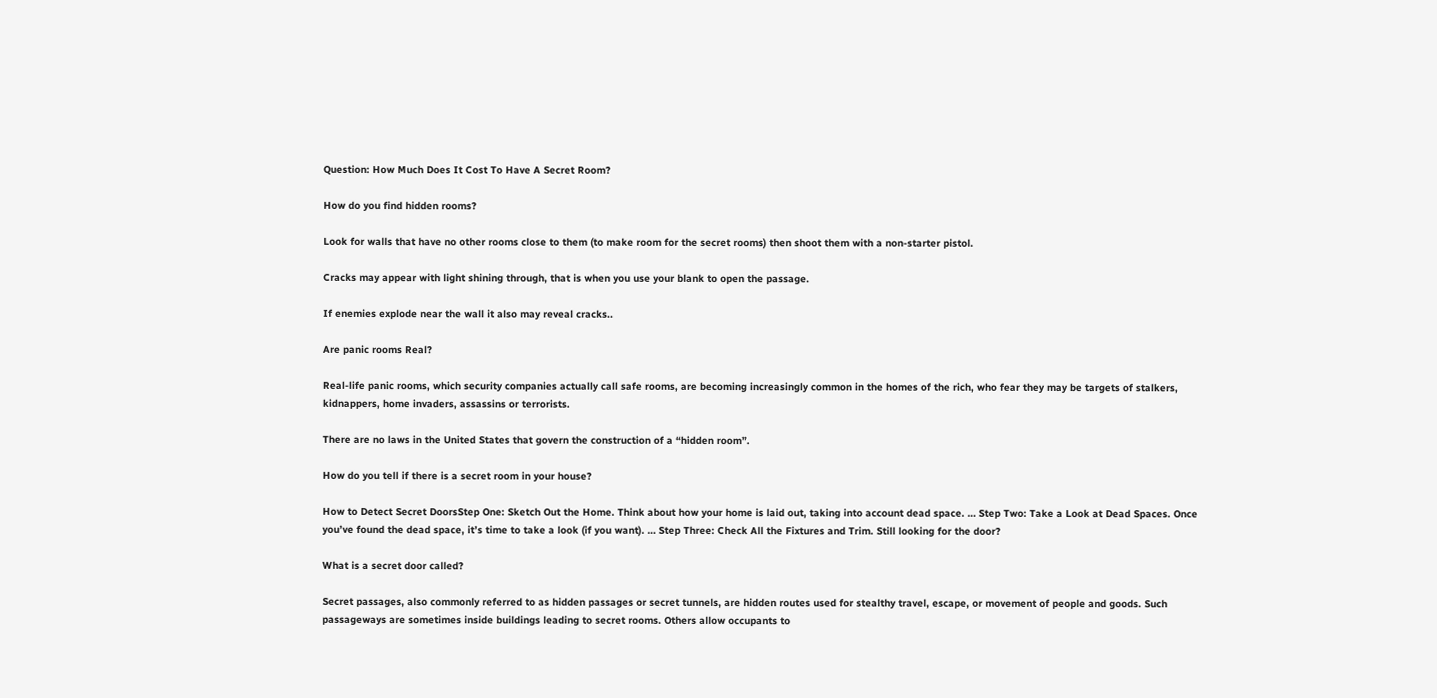Question: How Much Does It Cost To Have A Secret Room?

How do you find hidden rooms?

Look for walls that have no other rooms close to them (to make room for the secret rooms) then shoot them with a non-starter pistol.

Cracks may appear with light shining through, that is when you use your blank to open the passage.

If enemies explode near the wall it also may reveal cracks..

Are panic rooms Real?

Real-life panic rooms, which security companies actually call safe rooms, are becoming increasingly common in the homes of the rich, who fear they may be targets of stalkers, kidnappers, home invaders, assassins or terrorists.

There are no laws in the United States that govern the construction of a “hidden room”.

How do you tell if there is a secret room in your house?

How to Detect Secret DoorsStep One: Sketch Out the Home. Think about how your home is laid out, taking into account dead space. … Step Two: Take a Look at Dead Spaces. Once you’ve found the dead space, it’s time to take a look (if you want). … Step Three: Check All the Fixtures and Trim. Still looking for the door?

What is a secret door called?

Secret passages, also commonly referred to as hidden passages or secret tunnels, are hidden routes used for stealthy travel, escape, or movement of people and goods. Such passageways are sometimes inside buildings leading to secret rooms. Others allow occupants to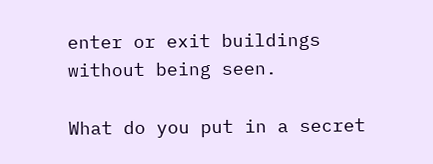enter or exit buildings without being seen.

What do you put in a secret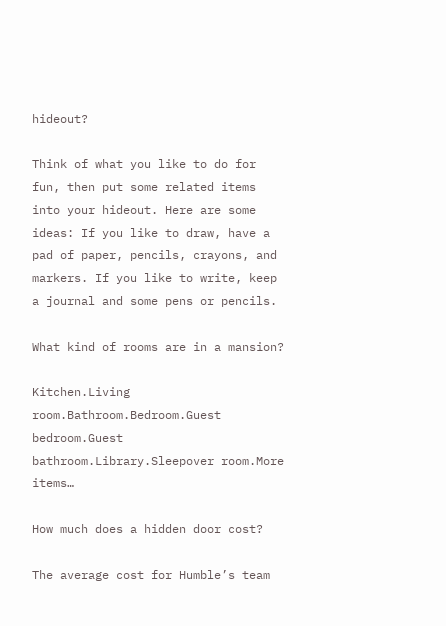hideout?

Think of what you like to do for fun, then put some related items into your hideout. Here are some ideas: If you like to draw, have a pad of paper, pencils, crayons, and markers. If you like to write, keep a journal and some pens or pencils.

What kind of rooms are in a mansion?

Kitchen.Living room.Bathroom.Bedroom.Guest bedroom.Guest bathroom.Library.Sleepover room.More items…

How much does a hidden door cost?

The average cost for Humble’s team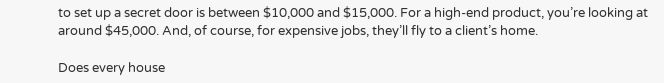to set up a secret door is between $10,000 and $15,000. For a high-end product, you’re looking at around $45,000. And, of course, for expensive jobs, they’ll fly to a client’s home.

Does every house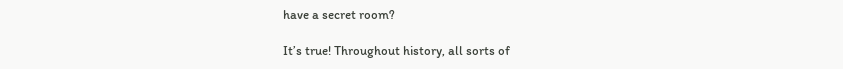have a secret room?

It’s true! Throughout history, all sorts of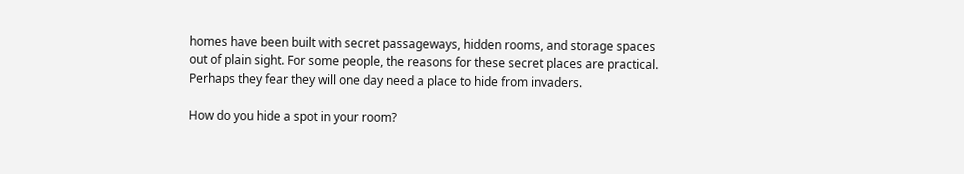homes have been built with secret passageways, hidden rooms, and storage spaces out of plain sight. For some people, the reasons for these secret places are practical. Perhaps they fear they will one day need a place to hide from invaders.

How do you hide a spot in your room?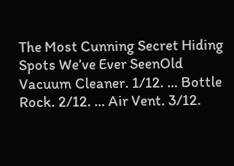The Most Cunning Secret Hiding Spots We’ve Ever SeenOld Vacuum Cleaner. 1/12. … Bottle Rock. 2/12. … Air Vent. 3/12.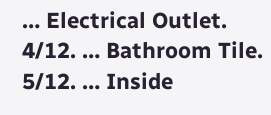… Electrical Outlet. 4/12. … Bathroom Tile. 5/12. … Inside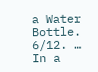a Water Bottle. 6/12. … In a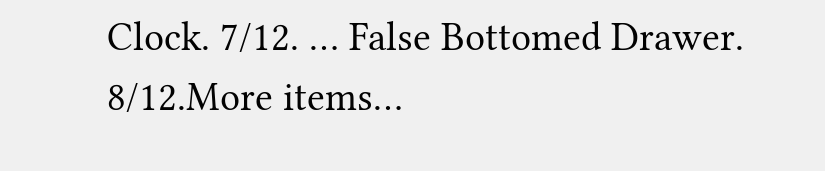Clock. 7/12. … False Bottomed Drawer. 8/12.More items…